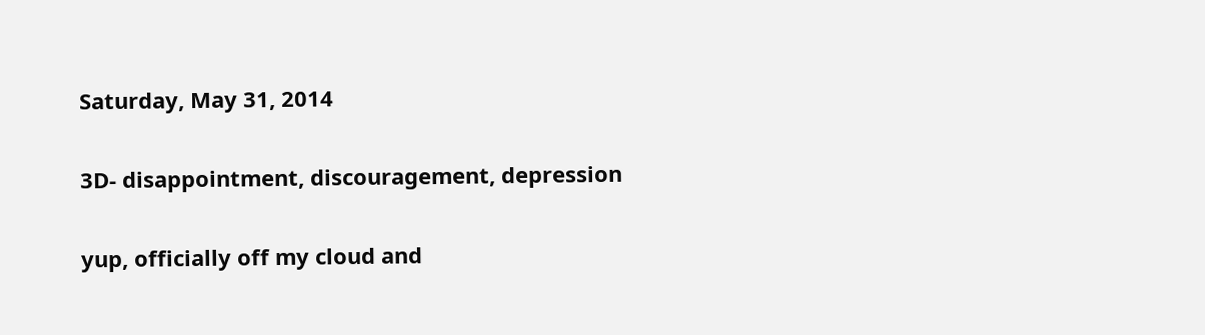Saturday, May 31, 2014

3D- disappointment, discouragement, depression

yup, officially off my cloud and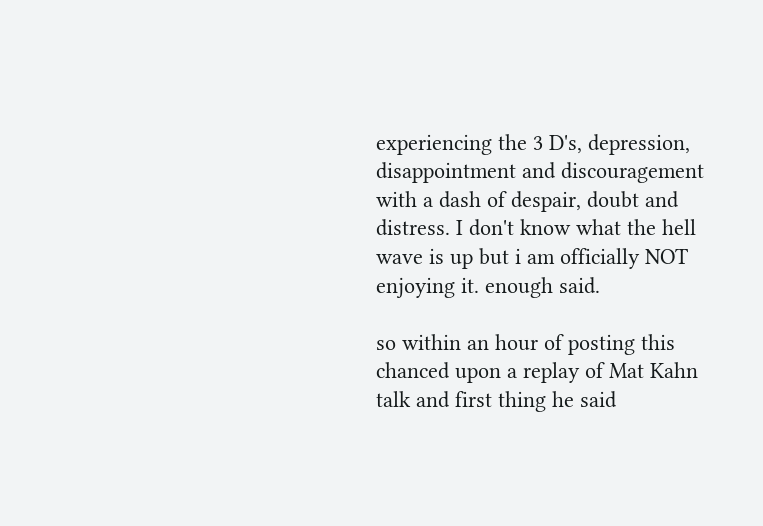experiencing the 3 D's, depression, disappointment and discouragement with a dash of despair, doubt and distress. I don't know what the hell wave is up but i am officially NOT enjoying it. enough said.

so within an hour of posting this chanced upon a replay of Mat Kahn talk and first thing he said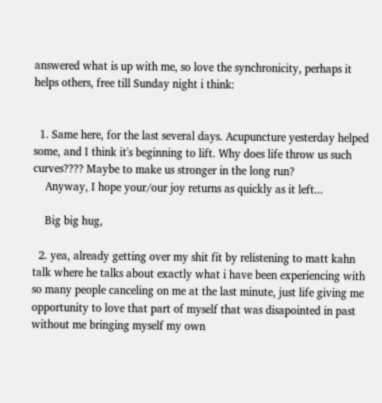answered what is up with me, so love the synchronicity, perhaps it helps others, free till Sunday night i think:


  1. Same here, for the last several days. Acupuncture yesterday helped some, and I think it's beginning to lift. Why does life throw us such curves???? Maybe to make us stronger in the long run?
    Anyway, I hope your/our joy returns as quickly as it left...

    Big big hug,

  2. yea, already getting over my shit fit by relistening to matt kahn talk where he talks about exactly what i have been experiencing with so many people canceling on me at the last minute, just life giving me opportunity to love that part of myself that was disapointed in past without me bringing myself my own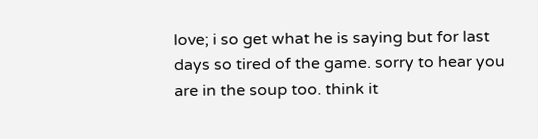love; i so get what he is saying but for last days so tired of the game. sorry to hear you are in the soup too. think it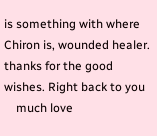is something with where Chiron is, wounded healer. thanks for the good wishes. Right back to you
    much love